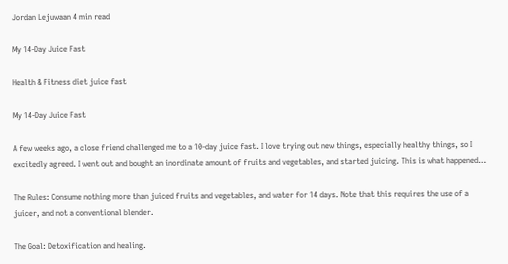Jordan Lejuwaan 4 min read

My 14-Day Juice Fast

Health & Fitness diet juice fast

My 14-Day Juice Fast

A few weeks ago, a close friend challenged me to a 10-day juice fast. I love trying out new things, especially healthy things, so I excitedly agreed. I went out and bought an inordinate amount of fruits and vegetables, and started juicing. This is what happened…

The Rules: Consume nothing more than juiced fruits and vegetables, and water for 14 days. Note that this requires the use of a juicer, and not a conventional blender.

The Goal: Detoxification and healing.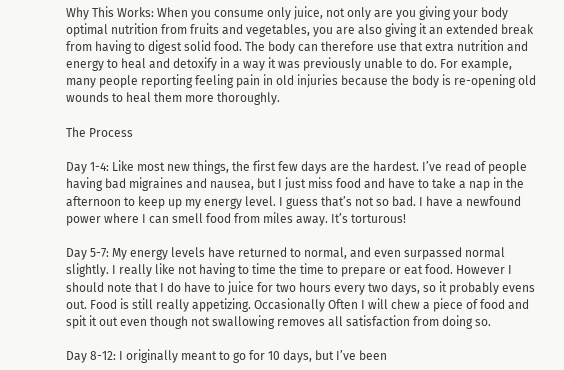Why This Works: When you consume only juice, not only are you giving your body optimal nutrition from fruits and vegetables, you are also giving it an extended break from having to digest solid food. The body can therefore use that extra nutrition and energy to heal and detoxify in a way it was previously unable to do. For example, many people reporting feeling pain in old injuries because the body is re-opening old wounds to heal them more thoroughly.

The Process

Day 1-4: Like most new things, the first few days are the hardest. I’ve read of people having bad migraines and nausea, but I just miss food and have to take a nap in the afternoon to keep up my energy level. I guess that’s not so bad. I have a newfound power where I can smell food from miles away. It’s torturous!

Day 5-7: My energy levels have returned to normal, and even surpassed normal slightly. I really like not having to time the time to prepare or eat food. However I should note that I do have to juice for two hours every two days, so it probably evens out. Food is still really appetizing. Occasionally Often I will chew a piece of food and spit it out even though not swallowing removes all satisfaction from doing so.

Day 8-12: I originally meant to go for 10 days, but I’ve been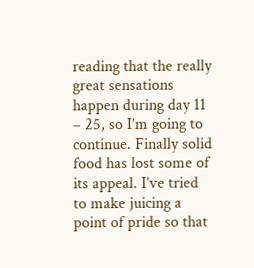reading that the really great sensations happen during day 11 – 25, so I’m going to continue. Finally solid food has lost some of its appeal. I’ve tried to make juicing a point of pride so that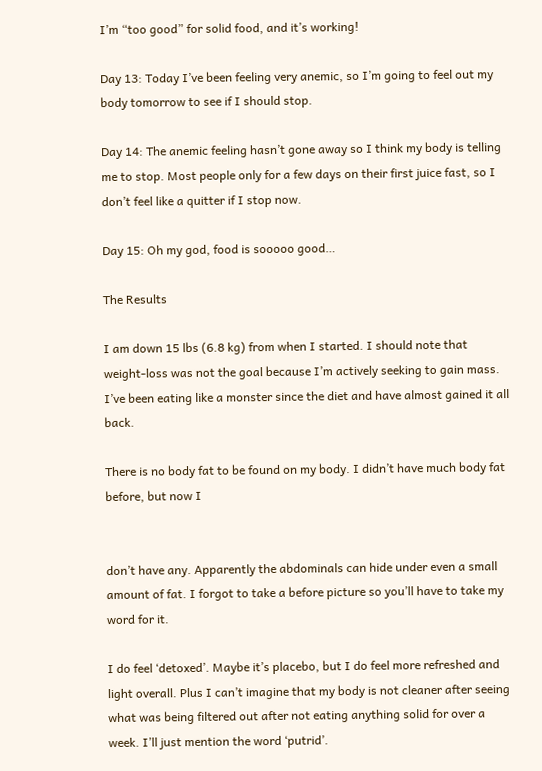I’m “too good” for solid food, and it’s working!

Day 13: Today I’ve been feeling very anemic, so I’m going to feel out my body tomorrow to see if I should stop.

Day 14: The anemic feeling hasn’t gone away so I think my body is telling me to stop. Most people only for a few days on their first juice fast, so I don’t feel like a quitter if I stop now.

Day 15: Oh my god, food is sooooo good…

The Results

I am down 15 lbs (6.8 kg) from when I started. I should note that weight-loss was not the goal because I’m actively seeking to gain mass. I’ve been eating like a monster since the diet and have almost gained it all back.

There is no body fat to be found on my body. I didn’t have much body fat before, but now I


don’t have any. Apparently the abdominals can hide under even a small amount of fat. I forgot to take a before picture so you’ll have to take my word for it.

I do feel ‘detoxed’. Maybe it’s placebo, but I do feel more refreshed and light overall. Plus I can’t imagine that my body is not cleaner after seeing what was being filtered out after not eating anything solid for over a week. I’ll just mention the word ‘putrid’.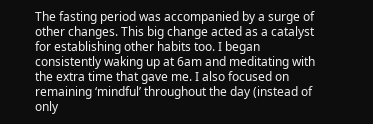The fasting period was accompanied by a surge of other changes. This big change acted as a catalyst for establishing other habits too. I began consistently waking up at 6am and meditating with the extra time that gave me. I also focused on remaining ‘mindful’ throughout the day (instead of only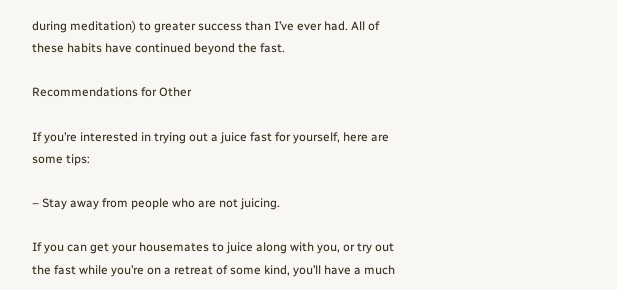during meditation) to greater success than I’ve ever had. All of these habits have continued beyond the fast.

Recommendations for Other

If you’re interested in trying out a juice fast for yourself, here are some tips:

– Stay away from people who are not juicing.

If you can get your housemates to juice along with you, or try out the fast while you’re on a retreat of some kind, you’ll have a much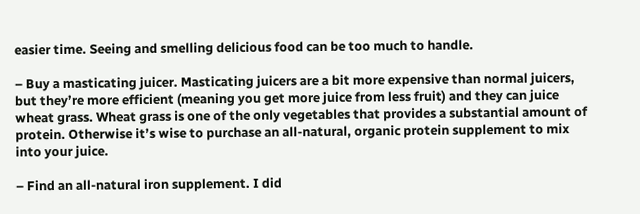easier time. Seeing and smelling delicious food can be too much to handle.

– Buy a masticating juicer. Masticating juicers are a bit more expensive than normal juicers, but they’re more efficient (meaning you get more juice from less fruit) and they can juice wheat grass. Wheat grass is one of the only vegetables that provides a substantial amount of protein. Otherwise it’s wise to purchase an all-natural, organic protein supplement to mix into your juice.

– Find an all-natural iron supplement. I did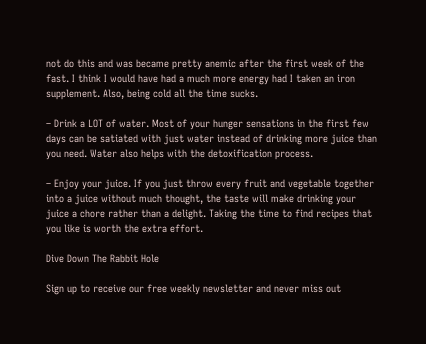not do this and was became pretty anemic after the first week of the fast. I think I would have had a much more energy had I taken an iron supplement. Also, being cold all the time sucks.

– Drink a LOT of water. Most of your hunger sensations in the first few days can be satiated with just water instead of drinking more juice than you need. Water also helps with the detoxification process.

– Enjoy your juice. If you just throw every fruit and vegetable together into a juice without much thought, the taste will make drinking your juice a chore rather than a delight. Taking the time to find recipes that you like is worth the extra effort.

Dive Down The Rabbit Hole

Sign up to receive our free weekly newsletter and never miss out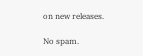on new releases.

No spam.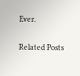Ever.

Related Posts